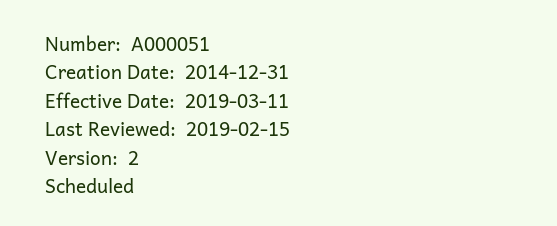Number:  A000051
Creation Date:  2014-12-31
Effective Date:  2019-03-11
Last Reviewed:  2019-02-15
Version:  2
Scheduled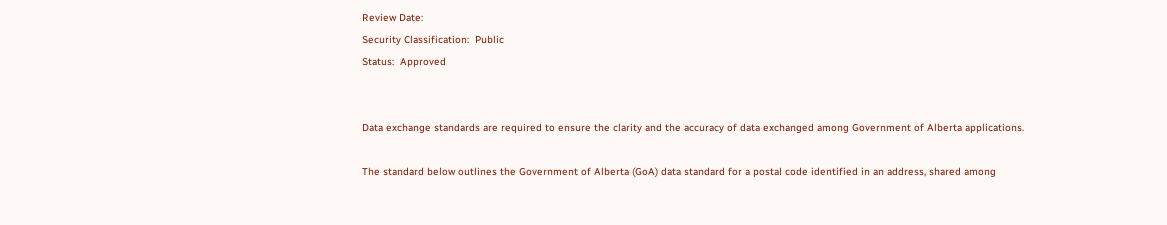Review Date:
Security Classification:  Public
Status:  Approved


Data exchange standards are required to ensure the clarity and the accuracy of data exchanged among Government of Alberta applications.

The standard below outlines the Government of Alberta (GoA) data standard for a postal code identified in an address, shared among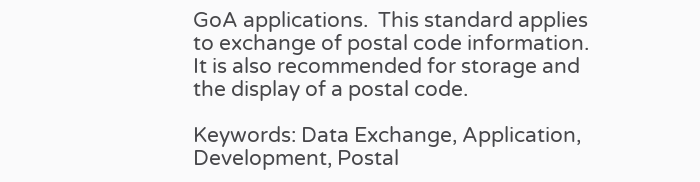GoA applications.  This standard applies to exchange of postal code information.  It is also recommended for storage and the display of a postal code.

Keywords: Data Exchange, Application, Development, Postal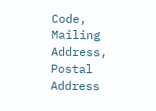Code, Mailing Address, Postal Address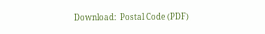Download:  Postal Code (PDF)